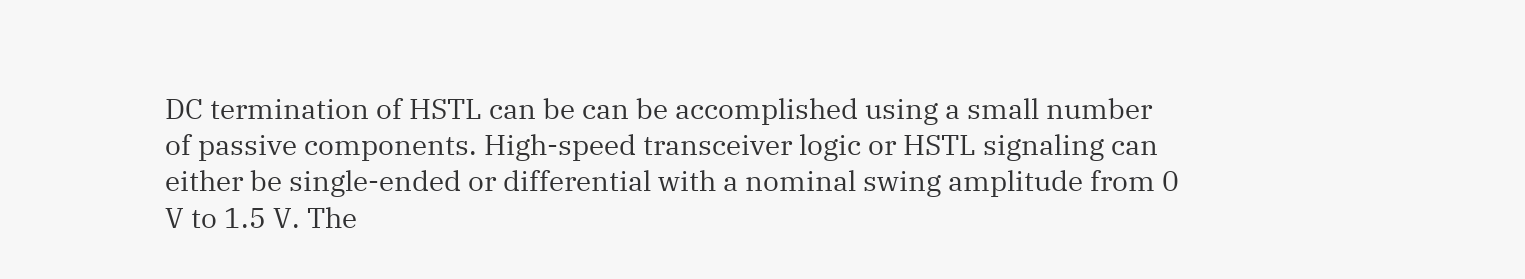DC termination of HSTL can be can be accomplished using a small number of passive components. High-speed transceiver logic or HSTL signaling can either be single-ended or differential with a nominal swing amplitude from 0 V to 1.5 V. The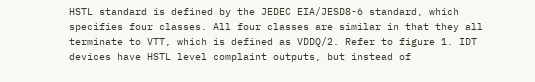HSTL standard is defined by the JEDEC EIA/JESD8-6 standard, which specifies four classes. All four classes are similar in that they all terminate to VTT, which is defined as VDDQ/2. Refer to figure 1. IDT devices have HSTL level complaint outputs, but instead of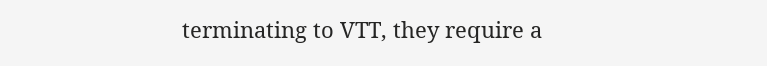terminating to VTT, they require a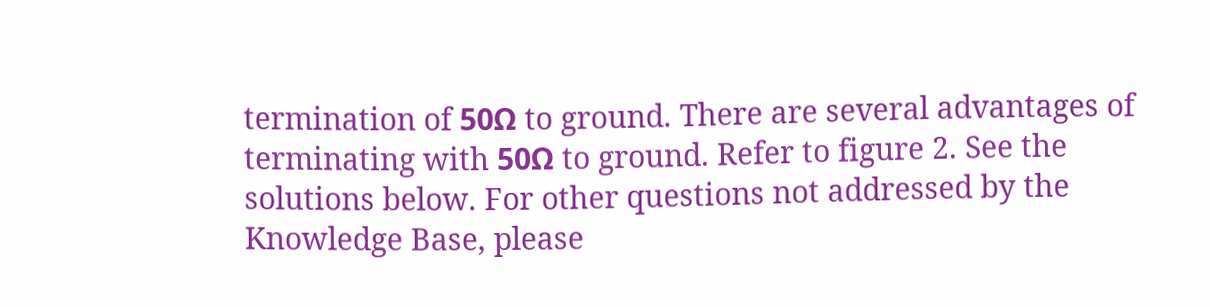termination of 50Ω to ground. There are several advantages of terminating with 50Ω to ground. Refer to figure 2. See the solutions below. For other questions not addressed by the Knowledge Base, please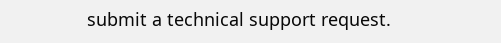submit a technical support request.